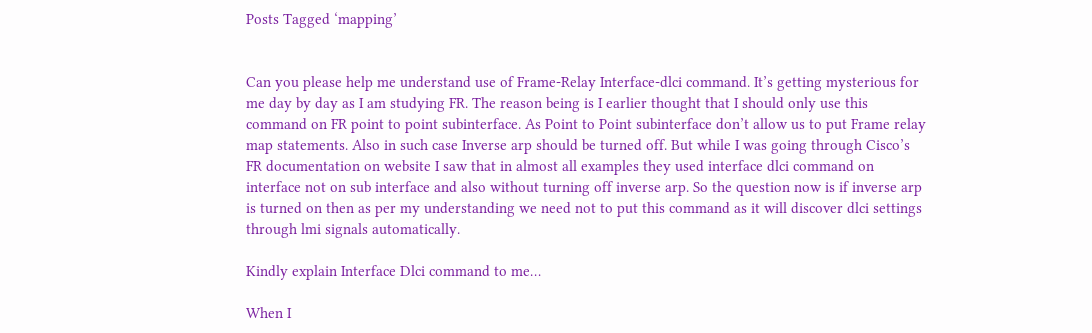Posts Tagged ‘mapping’


Can you please help me understand use of Frame-Relay Interface-dlci command. It’s getting mysterious for me day by day as I am studying FR. The reason being is I earlier thought that I should only use this command on FR point to point subinterface. As Point to Point subinterface don’t allow us to put Frame relay map statements. Also in such case Inverse arp should be turned off. But while I was going through Cisco’s FR documentation on website I saw that in almost all examples they used interface dlci command on interface not on sub interface and also without turning off inverse arp. So the question now is if inverse arp is turned on then as per my understanding we need not to put this command as it will discover dlci settings through lmi signals automatically.

Kindly explain Interface Dlci command to me…

When I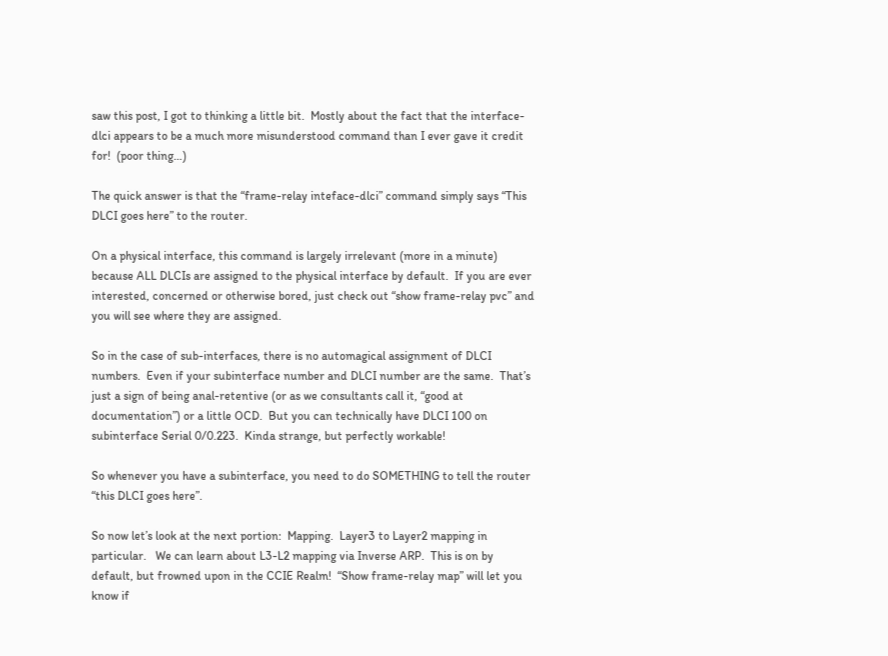saw this post, I got to thinking a little bit.  Mostly about the fact that the interface-dlci appears to be a much more misunderstood command than I ever gave it credit for!  (poor thing…)

The quick answer is that the “frame-relay inteface-dlci” command simply says “This DLCI goes here” to the router.

On a physical interface, this command is largely irrelevant (more in a minute) because ALL DLCIs are assigned to the physical interface by default.  If you are ever interested, concerned or otherwise bored, just check out “show frame-relay pvc” and you will see where they are assigned.

So in the case of sub-interfaces, there is no automagical assignment of DLCI numbers.  Even if your subinterface number and DLCI number are the same.  That’s just a sign of being anal-retentive (or as we consultants call it, “good at documentation”) or a little OCD.  But you can technically have DLCI 100 on subinterface Serial 0/0.223.  Kinda strange, but perfectly workable!

So whenever you have a subinterface, you need to do SOMETHING to tell the router “this DLCI goes here”.

So now let’s look at the next portion:  Mapping.  Layer3 to Layer2 mapping in particular.   We can learn about L3-L2 mapping via Inverse ARP.  This is on by default, but frowned upon in the CCIE Realm!  “Show frame-relay map” will let you know if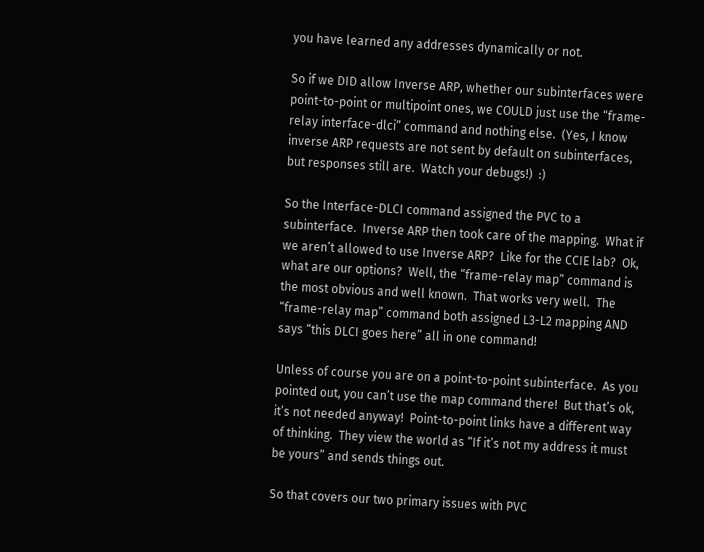you have learned any addresses dynamically or not.

So if we DID allow Inverse ARP, whether our subinterfaces were point-to-point or multipoint ones, we COULD just use the “frame-relay interface-dlci” command and nothing else.  (Yes, I know inverse ARP requests are not sent by default on subinterfaces, but responses still are.  Watch your debugs!)  :)

So the Interface-DLCI command assigned the PVC to a subinterface.  Inverse ARP then took care of the mapping.  What if we aren’t allowed to use Inverse ARP?  Like for the CCIE lab?  Ok, what are our options?  Well, the “frame-relay map” command is the most obvious and well known.  That works very well.  The “frame-relay map” command both assigned L3-L2 mapping AND says “this DLCI goes here” all in one command!

Unless of course you are on a point-to-point subinterface.  As you pointed out, you can’t use the map command there!  But that’s ok, it’s not needed anyway!  Point-to-point links have a different way of thinking.  They view the world as “If it’s not my address it must be yours” and sends things out.

So that covers our two primary issues with PVC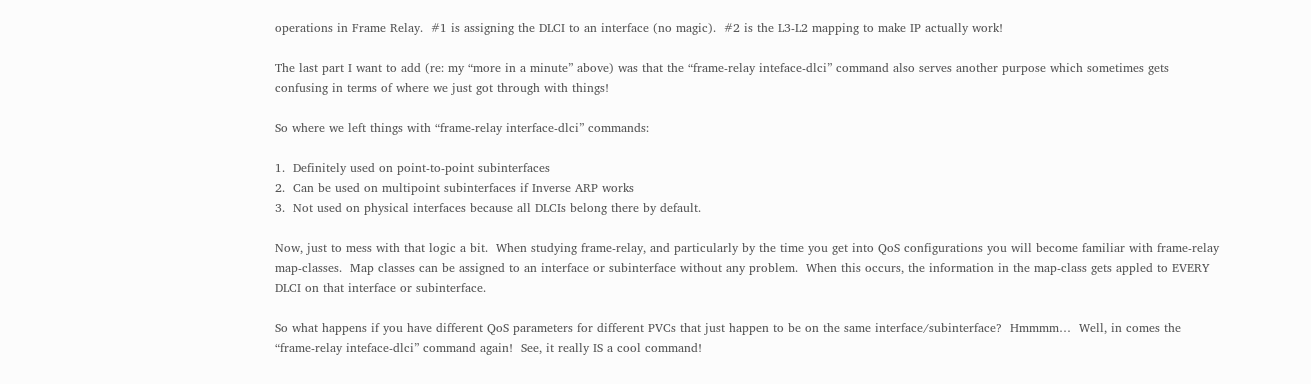operations in Frame Relay.  #1 is assigning the DLCI to an interface (no magic).  #2 is the L3-L2 mapping to make IP actually work!

The last part I want to add (re: my “more in a minute” above) was that the “frame-relay inteface-dlci” command also serves another purpose which sometimes gets confusing in terms of where we just got through with things!

So where we left things with “frame-relay interface-dlci” commands:

1.  Definitely used on point-to-point subinterfaces
2.  Can be used on multipoint subinterfaces if Inverse ARP works
3.  Not used on physical interfaces because all DLCIs belong there by default.

Now, just to mess with that logic a bit.  When studying frame-relay, and particularly by the time you get into QoS configurations you will become familiar with frame-relay map-classes.  Map classes can be assigned to an interface or subinterface without any problem.  When this occurs, the information in the map-class gets appled to EVERY DLCI on that interface or subinterface.

So what happens if you have different QoS parameters for different PVCs that just happen to be on the same interface/subinterface?  Hmmmm…  Well, in comes the “frame-relay inteface-dlci” command again!  See, it really IS a cool command!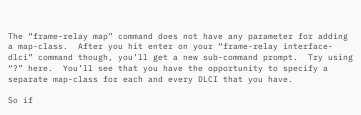The “frame-relay map” command does not have any parameter for adding a map-class.  After you hit enter on your “frame-relay interface-dlci” command though, you’ll get a new sub-command prompt.  Try using “?” here.  You’ll see that you have the opportunity to specify a separate map-class for each and every DLCI that you have.

So if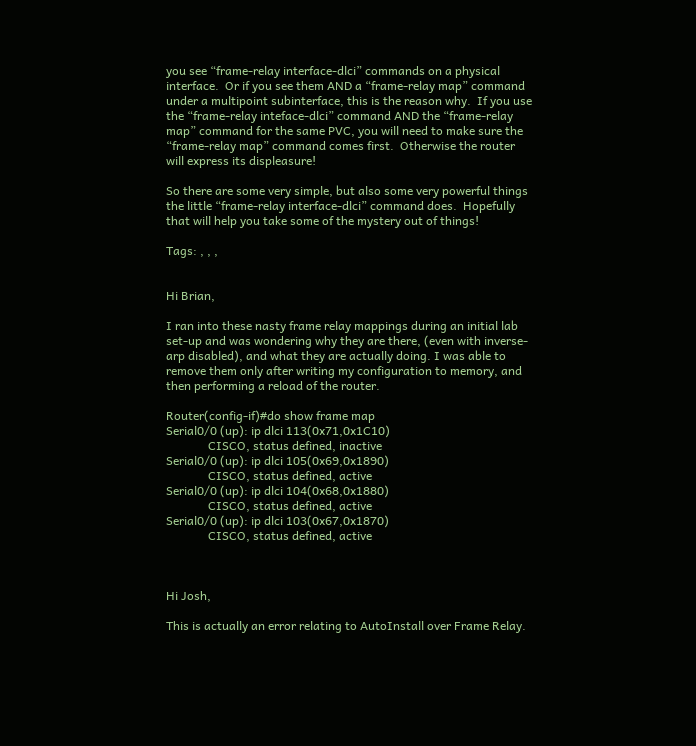you see “frame-relay interface-dlci” commands on a physical interface.  Or if you see them AND a “frame-relay map” command under a multipoint subinterface, this is the reason why.  If you use the “frame-relay inteface-dlci” command AND the “frame-relay map” command for the same PVC, you will need to make sure the “frame-relay map” command comes first.  Otherwise the router will express its displeasure!

So there are some very simple, but also some very powerful things the little “frame-relay interface-dlci” command does.  Hopefully that will help you take some of the mystery out of things!

Tags: , , ,


Hi Brian,

I ran into these nasty frame relay mappings during an initial lab set-up and was wondering why they are there, (even with inverse-arp disabled), and what they are actually doing. I was able to remove them only after writing my configuration to memory, and then performing a reload of the router.

Router(config-if)#do show frame map
Serial0/0 (up): ip dlci 113(0x71,0x1C10)
              CISCO, status defined, inactive
Serial0/0 (up): ip dlci 105(0x69,0x1890)
              CISCO, status defined, active
Serial0/0 (up): ip dlci 104(0x68,0x1880)
              CISCO, status defined, active
Serial0/0 (up): ip dlci 103(0x67,0x1870)
              CISCO, status defined, active



Hi Josh,

This is actually an error relating to AutoInstall over Frame Relay.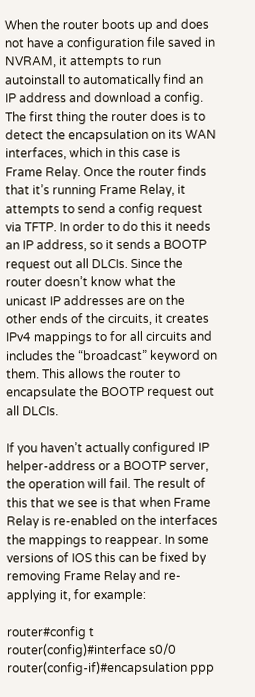When the router boots up and does not have a configuration file saved in NVRAM, it attempts to run autoinstall to automatically find an IP address and download a config. The first thing the router does is to detect the encapsulation on its WAN interfaces, which in this case is Frame Relay. Once the router finds that it’s running Frame Relay, it attempts to send a config request via TFTP. In order to do this it needs an IP address, so it sends a BOOTP request out all DLCIs. Since the router doesn’t know what the unicast IP addresses are on the other ends of the circuits, it creates IPv4 mappings to for all circuits and includes the “broadcast” keyword on them. This allows the router to encapsulate the BOOTP request out all DLCIs.

If you haven’t actually configured IP helper-address or a BOOTP server, the operation will fail. The result of this that we see is that when Frame Relay is re-enabled on the interfaces the mappings to reappear. In some versions of IOS this can be fixed by removing Frame Relay and re-applying it, for example:

router#config t
router(config)#interface s0/0
router(config-if)#encapsulation ppp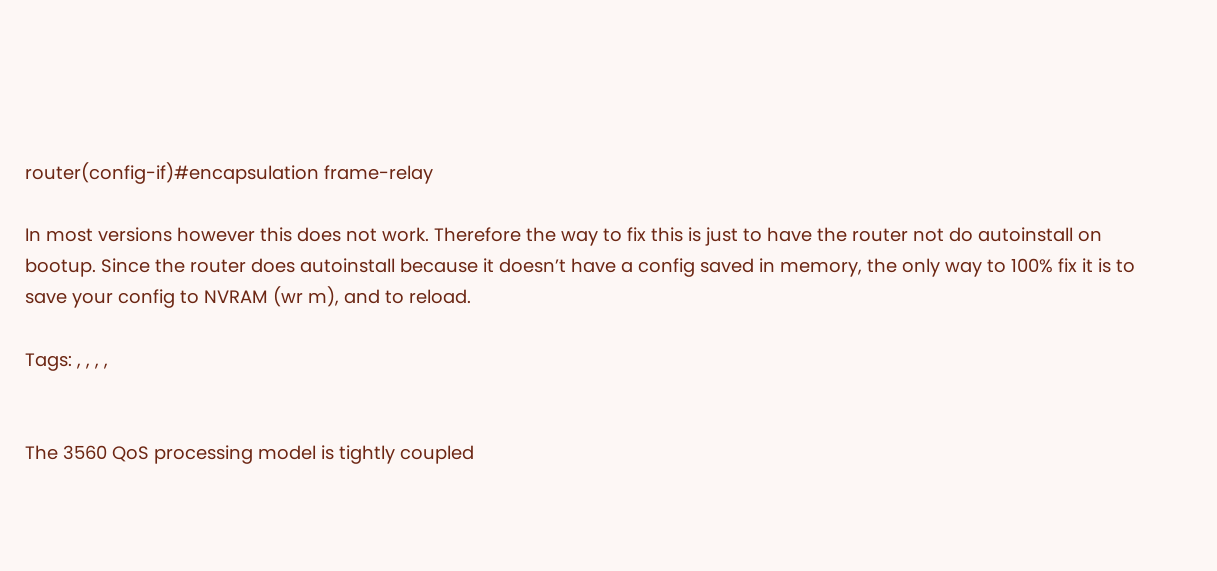router(config-if)#encapsulation frame-relay

In most versions however this does not work. Therefore the way to fix this is just to have the router not do autoinstall on bootup. Since the router does autoinstall because it doesn’t have a config saved in memory, the only way to 100% fix it is to save your config to NVRAM (wr m), and to reload.

Tags: , , , ,


The 3560 QoS processing model is tightly coupled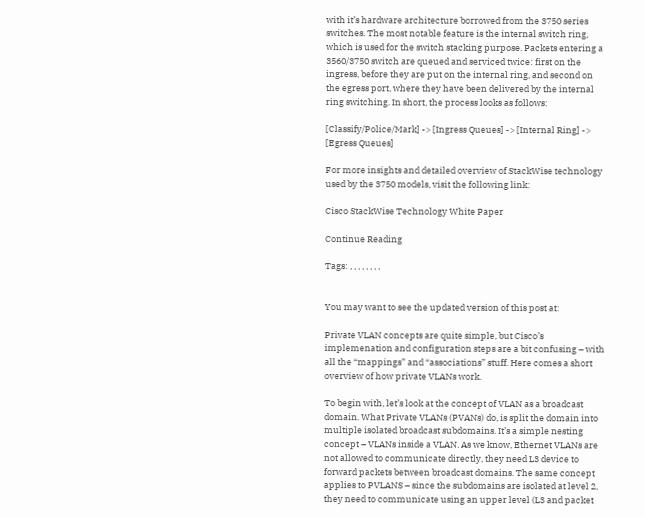with it’s hardware architecture borrowed from the 3750 series switches. The most notable feature is the internal switch ring, which is used for the switch stacking purpose. Packets entering a 3560/3750 switch are queued and serviced twice: first on the ingress, before they are put on the internal ring, and second on the egress port, where they have been delivered by the internal ring switching. In short, the process looks as follows:

[Classify/Police/Mark] -> [Ingress Queues] -> [Internal Ring] -> [Egress Queues]

For more insights and detailed overview of StackWise technology used by the 3750 models, visit the following link:

Cisco StackWise Technology White Paper

Continue Reading

Tags: , , , , , , , ,


You may want to see the updated version of this post at:

Private VLAN concepts are quite simple, but Cisco’s implemenation and configuration steps are a bit confusing – with all the “mappings” and “associations” stuff. Here comes a short overview of how private VLANs work.

To begin with, let’s look at the concept of VLAN as a broadcast domain. What Private VLANs (PVANs) do, is split the domain into multiple isolated broadcast subdomains. It’s a simple nesting concept – VLANs inside a VLAN. As we know, Ethernet VLANs are not allowed to communicate directly, they need L3 device to forward packets between broadcast domains. The same concept applies to PVLANS – since the subdomains are isolated at level 2, they need to communicate using an upper level (L3 and packet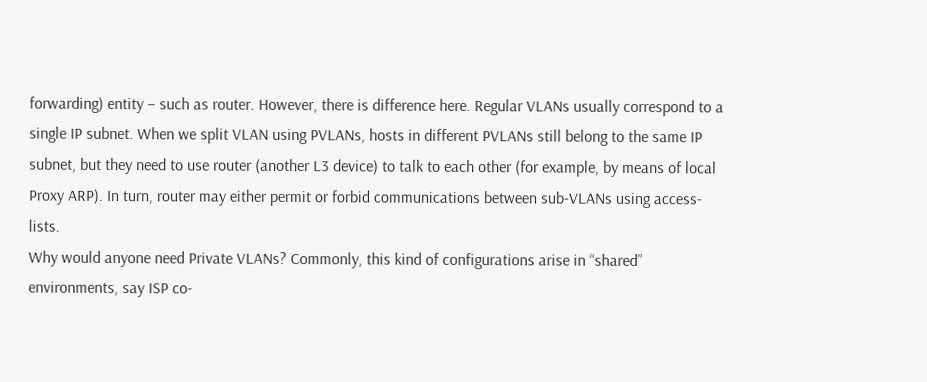forwarding) entity – such as router. However, there is difference here. Regular VLANs usually correspond to a single IP subnet. When we split VLAN using PVLANs, hosts in different PVLANs still belong to the same IP subnet, but they need to use router (another L3 device) to talk to each other (for example, by means of local Proxy ARP). In turn, router may either permit or forbid communications between sub-VLANs using access-lists.
Why would anyone need Private VLANs? Commonly, this kind of configurations arise in “shared” environments, say ISP co-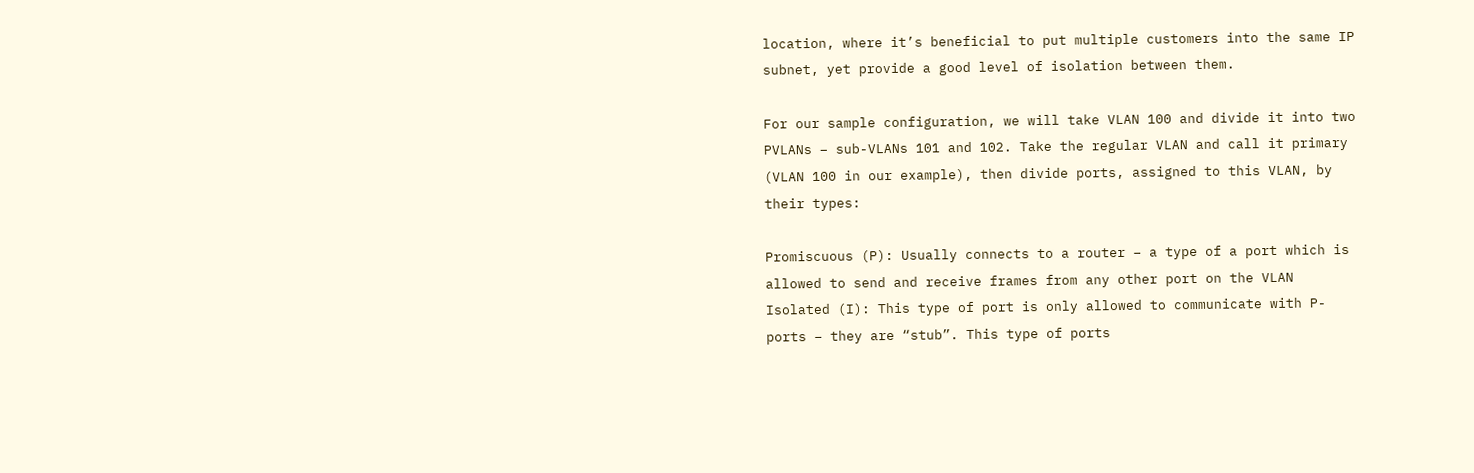location, where it’s beneficial to put multiple customers into the same IP subnet, yet provide a good level of isolation between them.

For our sample configuration, we will take VLAN 100 and divide it into two PVLANs – sub-VLANs 101 and 102. Take the regular VLAN and call it primary (VLAN 100 in our example), then divide ports, assigned to this VLAN, by their types:

Promiscuous (P): Usually connects to a router – a type of a port which is allowed to send and receive frames from any other port on the VLAN
Isolated (I): This type of port is only allowed to communicate with P-ports – they are “stub”. This type of ports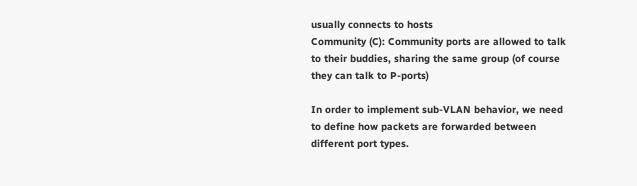usually connects to hosts
Community (C): Community ports are allowed to talk to their buddies, sharing the same group (of course they can talk to P-ports)

In order to implement sub-VLAN behavior, we need to define how packets are forwarded between different port types.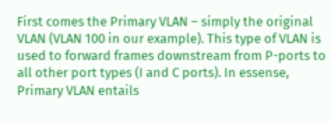First comes the Primary VLAN – simply the original VLAN (VLAN 100 in our example). This type of VLAN is used to forward frames downstream from P-ports to all other port types (I and C ports). In essense, Primary VLAN entails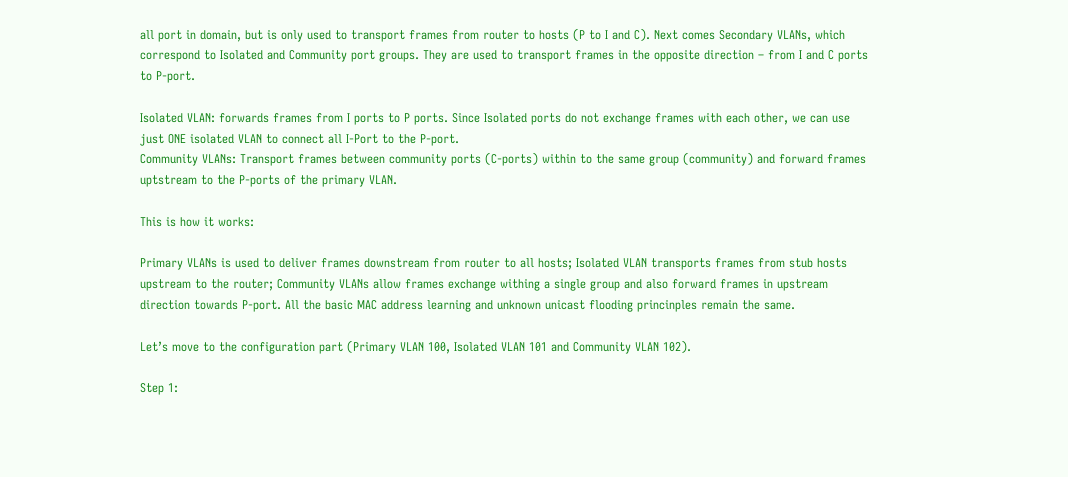all port in domain, but is only used to transport frames from router to hosts (P to I and C). Next comes Secondary VLANs, which correspond to Isolated and Community port groups. They are used to transport frames in the opposite direction – from I and C ports to P-port.

Isolated VLAN: forwards frames from I ports to P ports. Since Isolated ports do not exchange frames with each other, we can use just ONE isolated VLAN to connect all I-Port to the P-port.
Community VLANs: Transport frames between community ports (C-ports) within to the same group (community) and forward frames uptstream to the P-ports of the primary VLAN.

This is how it works:

Primary VLANs is used to deliver frames downstream from router to all hosts; Isolated VLAN transports frames from stub hosts upstream to the router; Community VLANs allow frames exchange withing a single group and also forward frames in upstream direction towards P-port. All the basic MAC address learning and unknown unicast flooding princinples remain the same.

Let’s move to the configuration part (Primary VLAN 100, Isolated VLAN 101 and Community VLAN 102).

Step 1: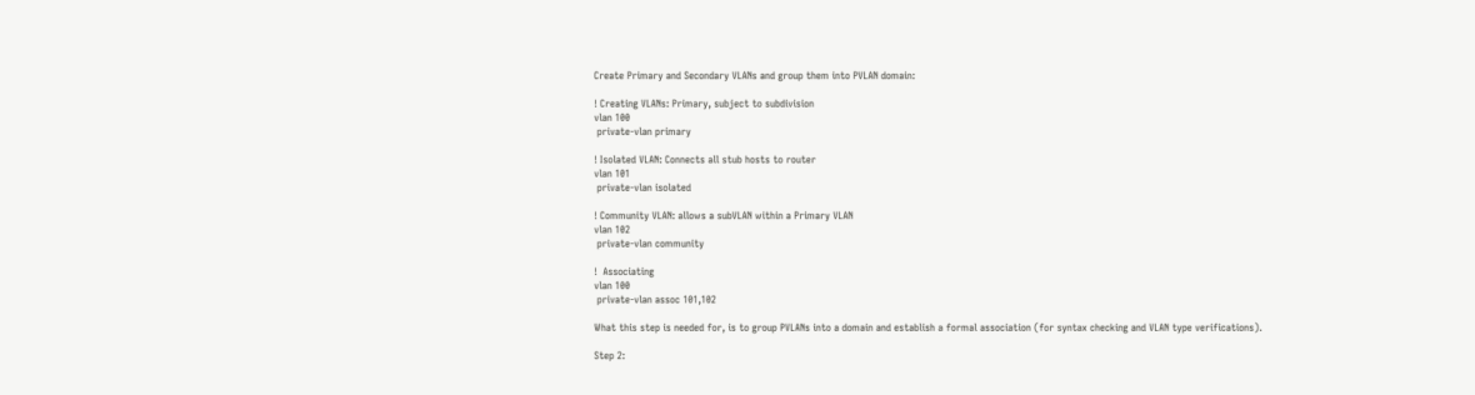Create Primary and Secondary VLANs and group them into PVLAN domain:

! Creating VLANs: Primary, subject to subdivision
vlan 100
 private-vlan primary

! Isolated VLAN: Connects all stub hosts to router
vlan 101
 private-vlan isolated

! Community VLAN: allows a subVLAN within a Primary VLAN
vlan 102
 private-vlan community

!  Associating
vlan 100
 private-vlan assoc 101,102

What this step is needed for, is to group PVLANs into a domain and establish a formal association (for syntax checking and VLAN type verifications).

Step 2: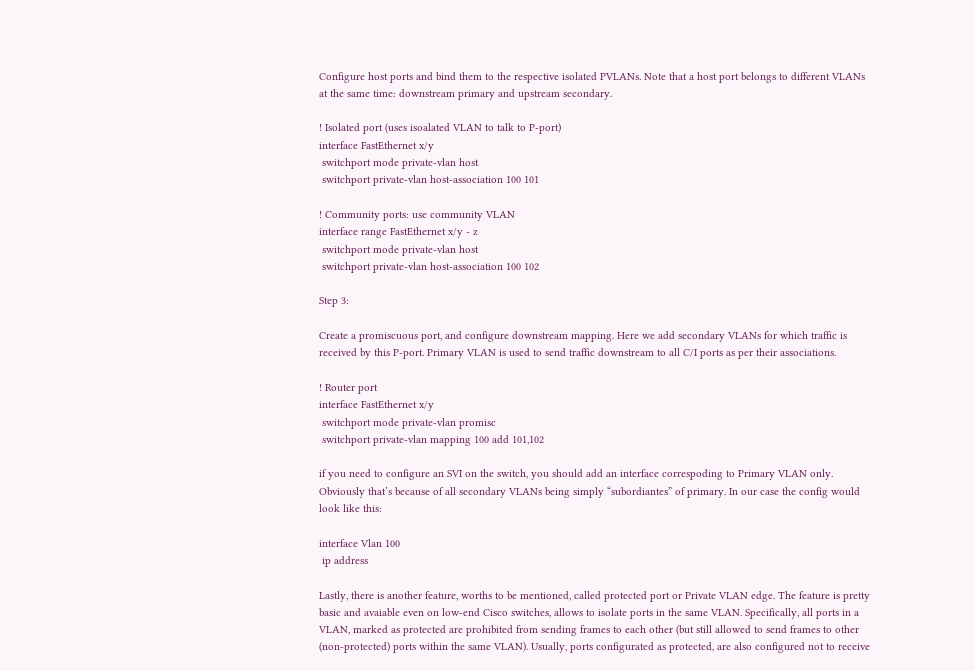Configure host ports and bind them to the respective isolated PVLANs. Note that a host port belongs to different VLANs at the same time: downstream primary and upstream secondary.

! Isolated port (uses isoalated VLAN to talk to P-port)
interface FastEthernet x/y
 switchport mode private-vlan host
 switchport private-vlan host-association 100 101

! Community ports: use community VLAN
interface range FastEthernet x/y - z
 switchport mode private-vlan host
 switchport private-vlan host-association 100 102

Step 3:

Create a promiscuous port, and configure downstream mapping. Here we add secondary VLANs for which traffic is received by this P-port. Primary VLAN is used to send traffic downstream to all C/I ports as per their associations.

! Router port
interface FastEthernet x/y
 switchport mode private-vlan promisc
 switchport private-vlan mapping 100 add 101,102

if you need to configure an SVI on the switch, you should add an interface correspoding to Primary VLAN only. Obviously that’s because of all secondary VLANs being simply “subordiantes” of primary. In our case the config would look like this:

interface Vlan 100
 ip address

Lastly, there is another feature, worths to be mentioned, called protected port or Private VLAN edge. The feature is pretty basic and avaiable even on low-end Cisco switches, allows to isolate ports in the same VLAN. Specifically, all ports in a VLAN, marked as protected are prohibited from sending frames to each other (but still allowed to send frames to other (non-protected) ports within the same VLAN). Usually, ports configurated as protected, are also configured not to receive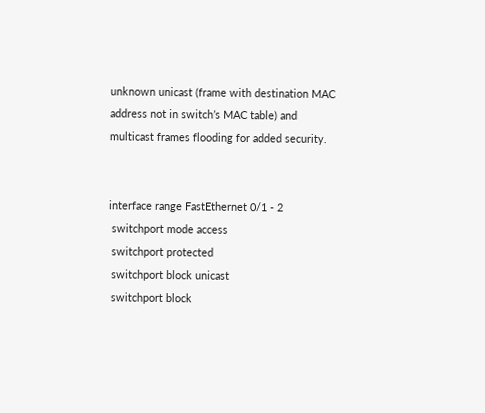unknown unicast (frame with destination MAC address not in switch’s MAC table) and multicast frames flooding for added security.


interface range FastEthernet 0/1 - 2
 switchport mode access
 switchport protected
 switchport block unicast
 switchport block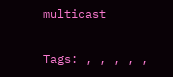multicast

Tags: , , , , ,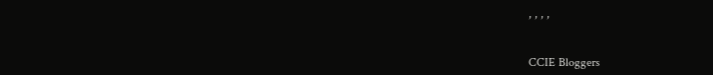, , , ,


CCIE Bloggers